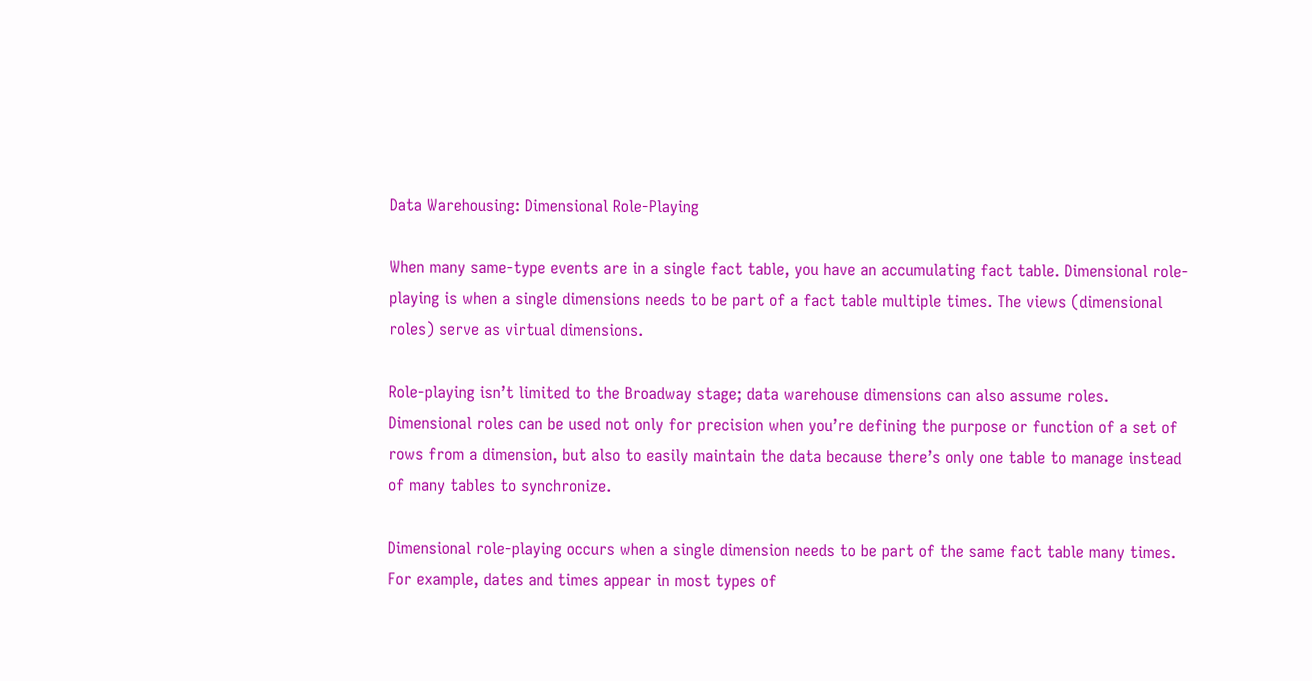Data Warehousing: Dimensional Role-Playing

When many same-type events are in a single fact table, you have an accumulating fact table. Dimensional role-playing is when a single dimensions needs to be part of a fact table multiple times. The views (dimensional roles) serve as virtual dimensions.

Role-playing isn’t limited to the Broadway stage; data warehouse dimensions can also assume roles. Dimensional roles can be used not only for precision when you’re defining the purpose or function of a set of rows from a dimension, but also to easily maintain the data because there’s only one table to manage instead of many tables to synchronize.

Dimensional role-playing occurs when a single dimension needs to be part of the same fact table many times. For example, dates and times appear in most types of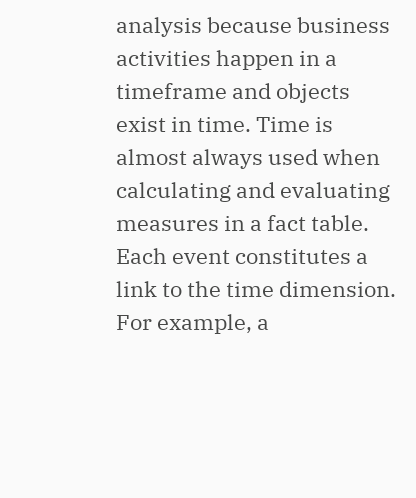analysis because business activities happen in a timeframe and objects exist in time. Time is almost always used when calculating and evaluating measures in a fact table. Each event constitutes a link to the time dimension. For example, a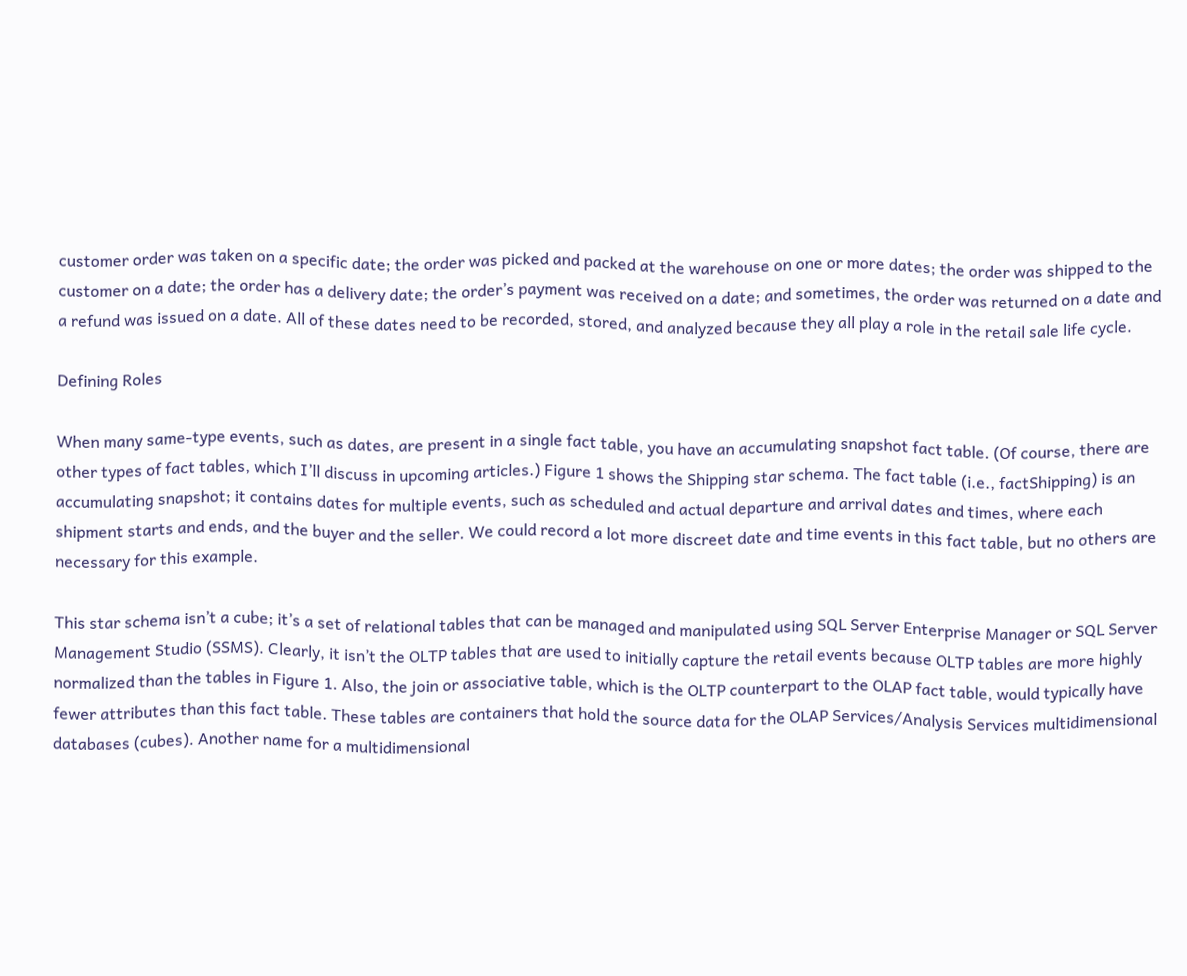customer order was taken on a specific date; the order was picked and packed at the warehouse on one or more dates; the order was shipped to the customer on a date; the order has a delivery date; the order’s payment was received on a date; and sometimes, the order was returned on a date and a refund was issued on a date. All of these dates need to be recorded, stored, and analyzed because they all play a role in the retail sale life cycle.

Defining Roles

When many same-type events, such as dates, are present in a single fact table, you have an accumulating snapshot fact table. (Of course, there are other types of fact tables, which I’ll discuss in upcoming articles.) Figure 1 shows the Shipping star schema. The fact table (i.e., factShipping) is an accumulating snapshot; it contains dates for multiple events, such as scheduled and actual departure and arrival dates and times, where each shipment starts and ends, and the buyer and the seller. We could record a lot more discreet date and time events in this fact table, but no others are necessary for this example.

This star schema isn’t a cube; it’s a set of relational tables that can be managed and manipulated using SQL Server Enterprise Manager or SQL Server Management Studio (SSMS). Clearly, it isn’t the OLTP tables that are used to initially capture the retail events because OLTP tables are more highly normalized than the tables in Figure 1. Also, the join or associative table, which is the OLTP counterpart to the OLAP fact table, would typically have fewer attributes than this fact table. These tables are containers that hold the source data for the OLAP Services/Analysis Services multidimensional databases (cubes). Another name for a multidimensional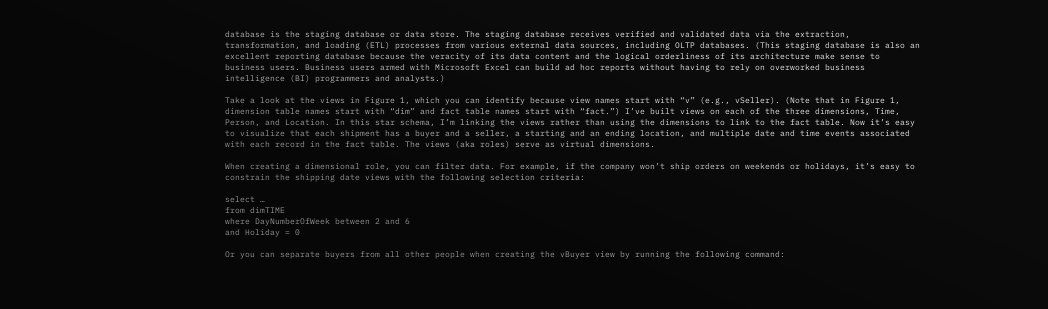database is the staging database or data store. The staging database receives verified and validated data via the extraction, transformation, and loading (ETL) processes from various external data sources, including OLTP databases. (This staging database is also an excellent reporting database because the veracity of its data content and the logical orderliness of its architecture make sense to business users. Business users armed with Microsoft Excel can build ad hoc reports without having to rely on overworked business intelligence (BI) programmers and analysts.)

Take a look at the views in Figure 1, which you can identify because view names start with “v” (e.g., vSeller). (Note that in Figure 1, dimension table names start with “dim” and fact table names start with “fact.”) I’ve built views on each of the three dimensions, Time, Person, and Location. In this star schema, I’m linking the views rather than using the dimensions to link to the fact table. Now it’s easy to visualize that each shipment has a buyer and a seller, a starting and an ending location, and multiple date and time events associated with each record in the fact table. The views (aka roles) serve as virtual dimensions.

When creating a dimensional role, you can filter data. For example, if the company won’t ship orders on weekends or holidays, it’s easy to constrain the shipping date views with the following selection criteria:

select …
from dimTIME
where DayNumberOfWeek between 2 and 6
and Holiday = 0

Or you can separate buyers from all other people when creating the vBuyer view by running the following command: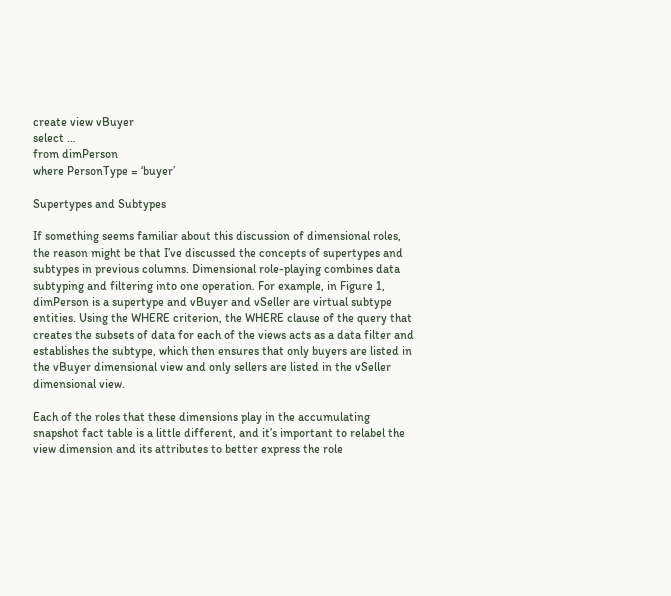create view vBuyer
select …
from dimPerson
where PersonType = ‘buyer’

Supertypes and Subtypes

If something seems familiar about this discussion of dimensional roles, the reason might be that I’ve discussed the concepts of supertypes and subtypes in previous columns. Dimensional role-playing combines data subtyping and filtering into one operation. For example, in Figure 1, dimPerson is a supertype and vBuyer and vSeller are virtual subtype entities. Using the WHERE criterion, the WHERE clause of the query that creates the subsets of data for each of the views acts as a data filter and establishes the subtype, which then ensures that only buyers are listed in the vBuyer dimensional view and only sellers are listed in the vSeller dimensional view.

Each of the roles that these dimensions play in the accumulating snapshot fact table is a little different, and it’s important to relabel the view dimension and its attributes to better express the role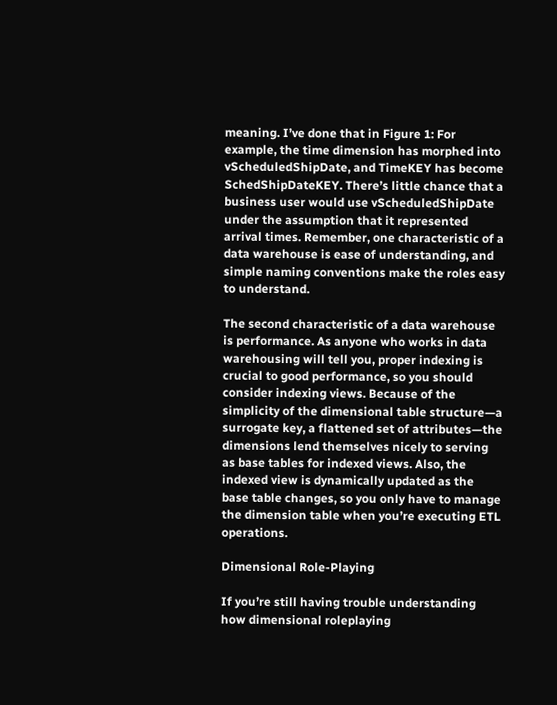meaning. I’ve done that in Figure 1: For example, the time dimension has morphed into vScheduledShipDate, and TimeKEY has become SchedShipDateKEY. There’s little chance that a business user would use vScheduledShipDate under the assumption that it represented arrival times. Remember, one characteristic of a data warehouse is ease of understanding, and simple naming conventions make the roles easy to understand.

The second characteristic of a data warehouse is performance. As anyone who works in data warehousing will tell you, proper indexing is crucial to good performance, so you should consider indexing views. Because of the simplicity of the dimensional table structure—a surrogate key, a flattened set of attributes—the dimensions lend themselves nicely to serving as base tables for indexed views. Also, the indexed view is dynamically updated as the base table changes, so you only have to manage the dimension table when you’re executing ETL operations.

Dimensional Role-Playing

If you’re still having trouble understanding how dimensional roleplaying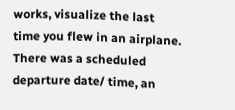works, visualize the last time you flew in an airplane. There was a scheduled departure date/ time, an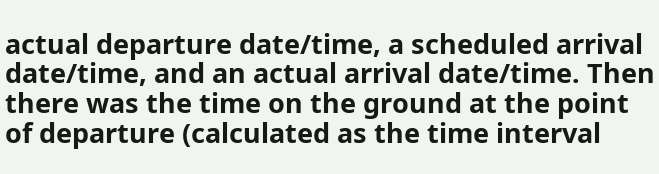actual departure date/time, a scheduled arrival date/time, and an actual arrival date/time. Then there was the time on the ground at the point of departure (calculated as the time interval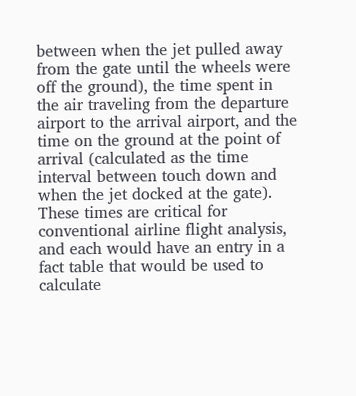between when the jet pulled away from the gate until the wheels were off the ground), the time spent in the air traveling from the departure airport to the arrival airport, and the time on the ground at the point of arrival (calculated as the time interval between touch down and when the jet docked at the gate). These times are critical for conventional airline flight analysis, and each would have an entry in a fact table that would be used to calculate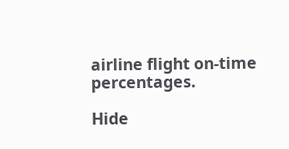airline flight on-time percentages.

Hide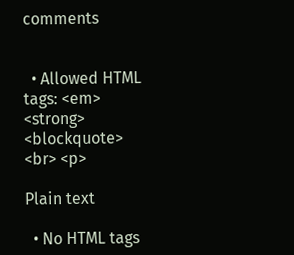comments


  • Allowed HTML tags: <em> <strong> <blockquote> <br> <p>

Plain text

  • No HTML tags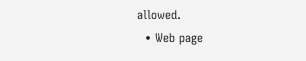allowed.
  • Web page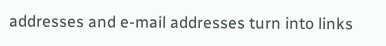addresses and e-mail addresses turn into links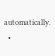automatically.
  •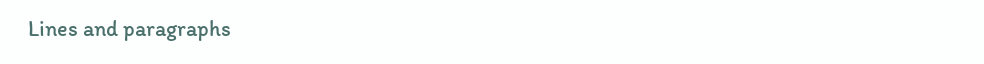Lines and paragraphs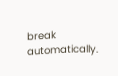break automatically.